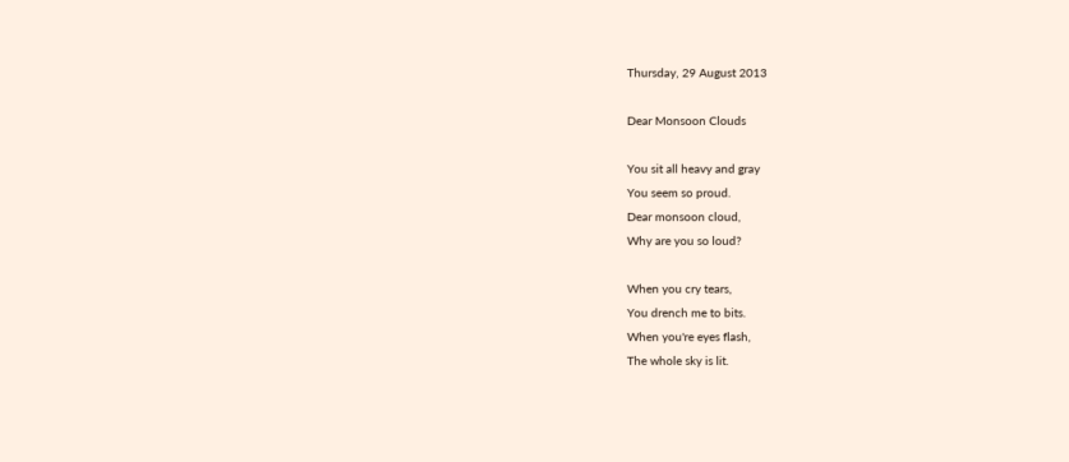Thursday, 29 August 2013

Dear Monsoon Clouds

You sit all heavy and gray
You seem so proud.
Dear monsoon cloud,
Why are you so loud?

When you cry tears,
You drench me to bits.
When you're eyes flash,
The whole sky is lit.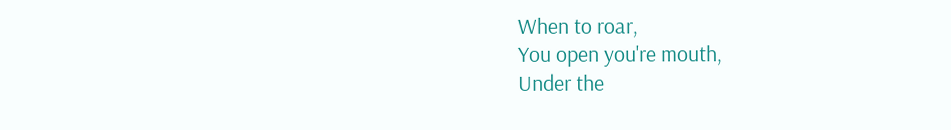When to roar,
You open you're mouth,
Under the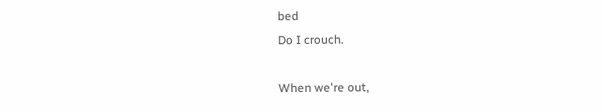bed
Do I crouch.

When we're out,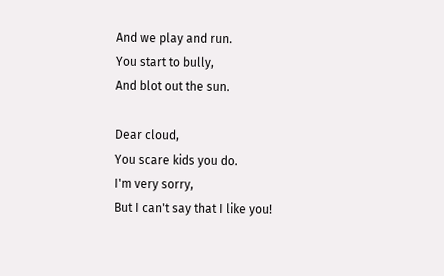And we play and run.
You start to bully,
And blot out the sun.

Dear cloud,
You scare kids you do.
I'm very sorry,
But I can't say that I like you!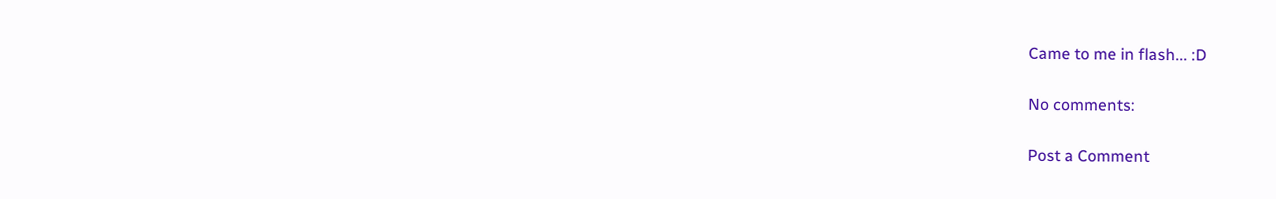Came to me in flash... :D

No comments:

Post a Comment